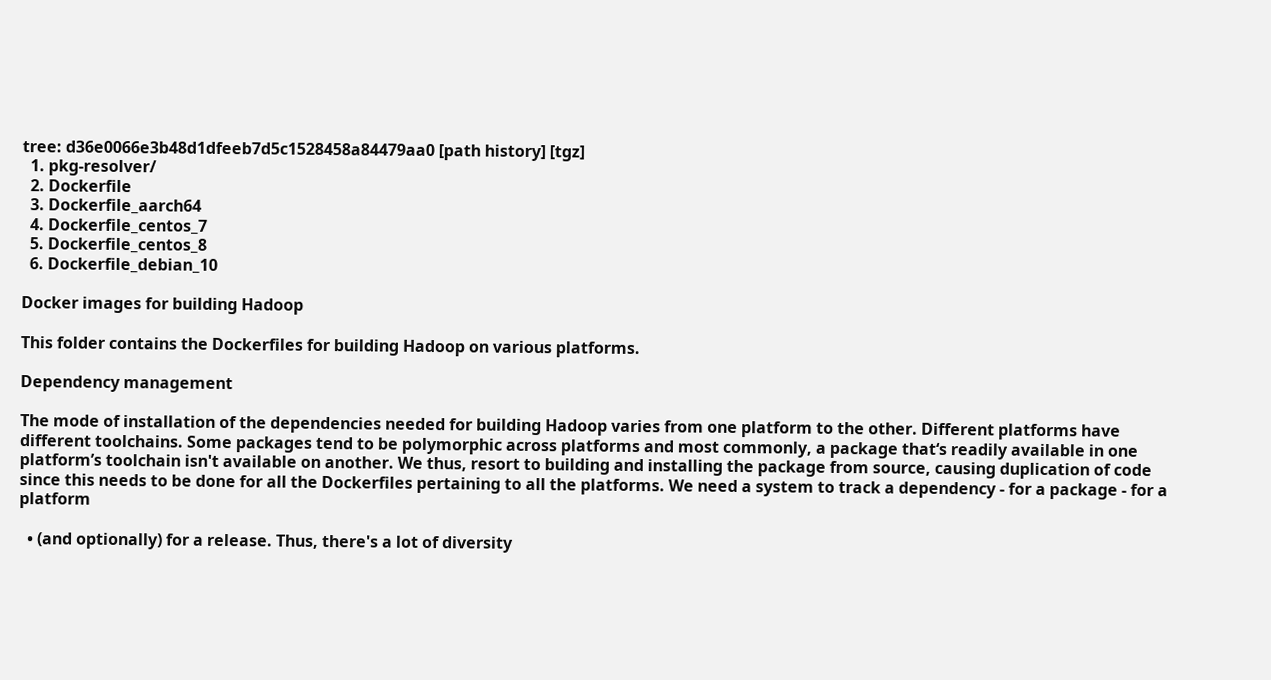tree: d36e0066e3b48d1dfeeb7d5c1528458a84479aa0 [path history] [tgz]
  1. pkg-resolver/
  2. Dockerfile
  3. Dockerfile_aarch64
  4. Dockerfile_centos_7
  5. Dockerfile_centos_8
  6. Dockerfile_debian_10

Docker images for building Hadoop

This folder contains the Dockerfiles for building Hadoop on various platforms.

Dependency management

The mode of installation of the dependencies needed for building Hadoop varies from one platform to the other. Different platforms have different toolchains. Some packages tend to be polymorphic across platforms and most commonly, a package that‘s readily available in one platform’s toolchain isn't available on another. We thus, resort to building and installing the package from source, causing duplication of code since this needs to be done for all the Dockerfiles pertaining to all the platforms. We need a system to track a dependency - for a package - for a platform

  • (and optionally) for a release. Thus, there's a lot of diversity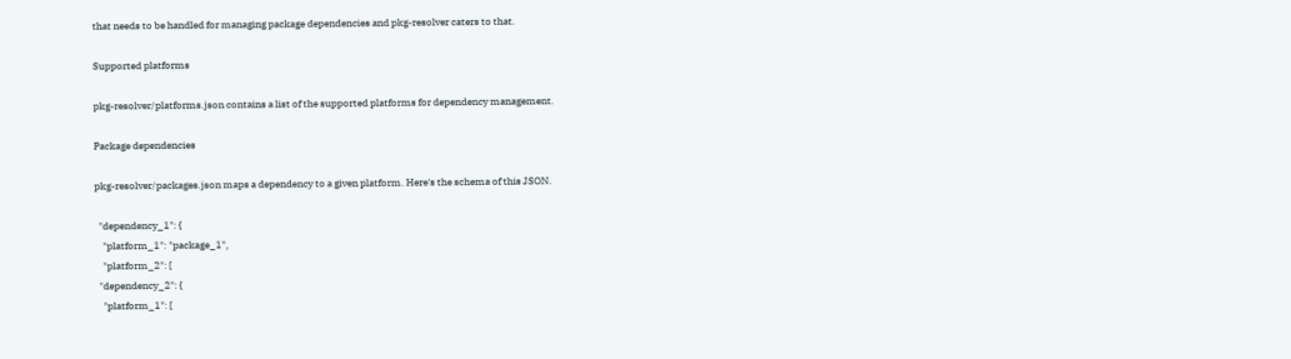that needs to be handled for managing package dependencies and pkg-resolver caters to that.

Supported platforms

pkg-resolver/platforms.json contains a list of the supported platforms for dependency management.

Package dependencies

pkg-resolver/packages.json maps a dependency to a given platform. Here's the schema of this JSON.

  "dependency_1": {
    "platform_1": "package_1",
    "platform_2": [
  "dependency_2": {
    "platform_1": [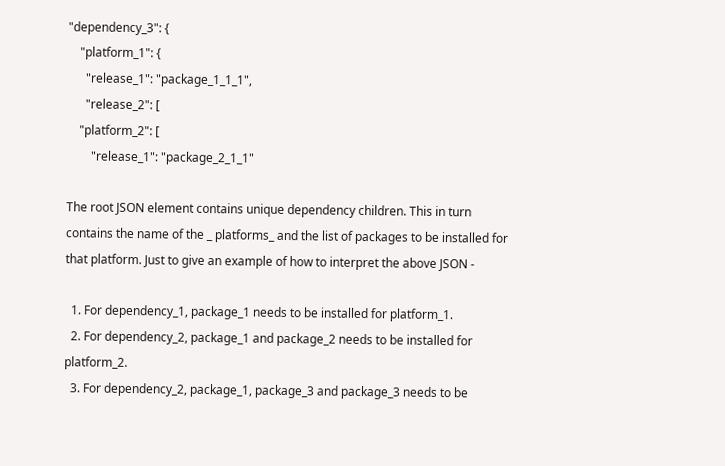"dependency_3": {
    "platform_1": {
      "release_1": "package_1_1_1",
      "release_2": [
    "platform_2": [
        "release_1": "package_2_1_1"

The root JSON element contains unique dependency children. This in turn contains the name of the _ platforms_ and the list of packages to be installed for that platform. Just to give an example of how to interpret the above JSON -

  1. For dependency_1, package_1 needs to be installed for platform_1.
  2. For dependency_2, package_1 and package_2 needs to be installed for platform_2.
  3. For dependency_2, package_1, package_3 and package_3 needs to be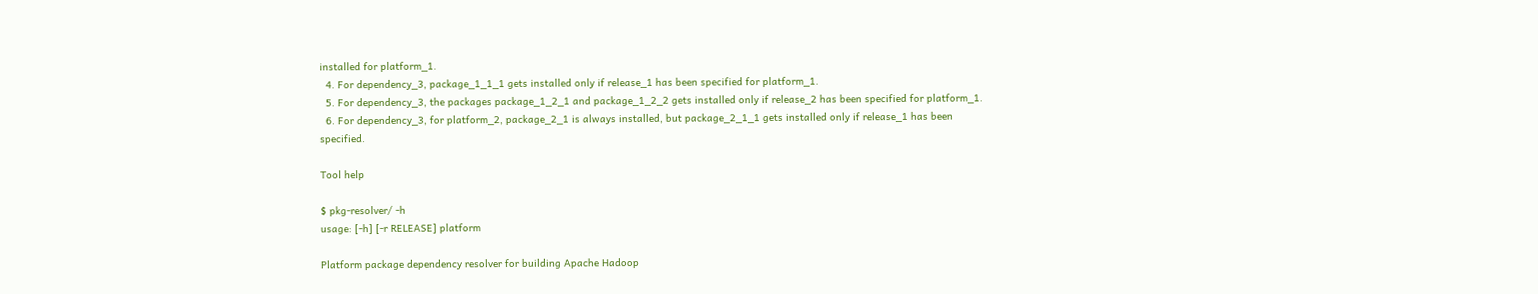installed for platform_1.
  4. For dependency_3, package_1_1_1 gets installed only if release_1 has been specified for platform_1.
  5. For dependency_3, the packages package_1_2_1 and package_1_2_2 gets installed only if release_2 has been specified for platform_1.
  6. For dependency_3, for platform_2, package_2_1 is always installed, but package_2_1_1 gets installed only if release_1 has been specified.

Tool help

$ pkg-resolver/ -h
usage: [-h] [-r RELEASE] platform

Platform package dependency resolver for building Apache Hadoop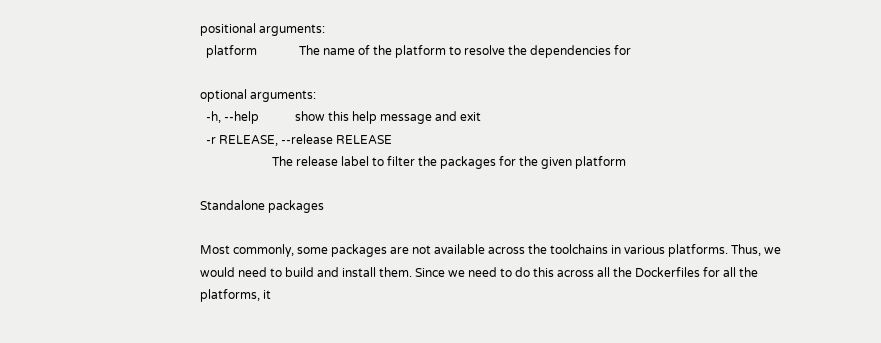positional arguments:
  platform              The name of the platform to resolve the dependencies for

optional arguments:
  -h, --help            show this help message and exit
  -r RELEASE, --release RELEASE
                        The release label to filter the packages for the given platform

Standalone packages

Most commonly, some packages are not available across the toolchains in various platforms. Thus, we would need to build and install them. Since we need to do this across all the Dockerfiles for all the platforms, it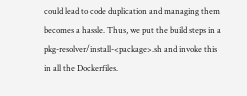could lead to code duplication and managing them becomes a hassle. Thus, we put the build steps in a pkg-resolver/install-<package>.sh and invoke this in all the Dockerfiles.